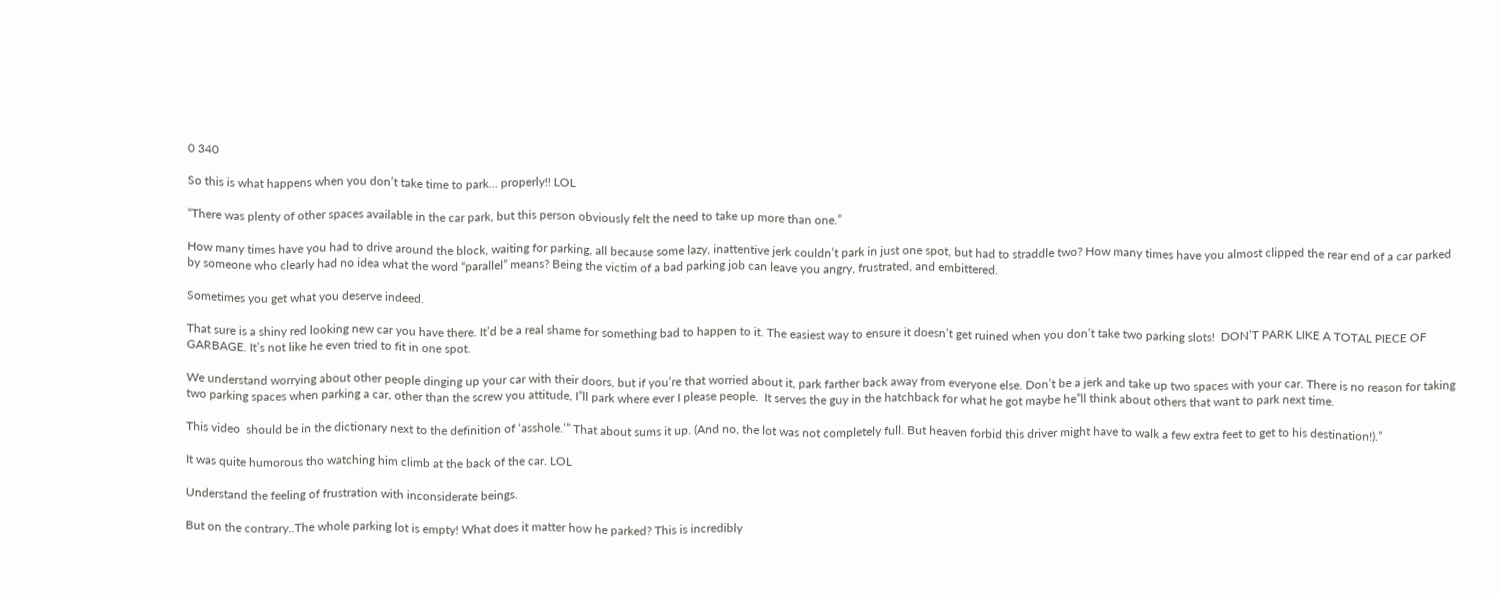0 340

So this is what happens when you don’t take time to park… properly!! LOL

“There was plenty of other spaces available in the car park, but this person obviously felt the need to take up more than one.”

How many times have you had to drive around the block, waiting for parking, all because some lazy, inattentive jerk couldn’t park in just one spot, but had to straddle two? How many times have you almost clipped the rear end of a car parked by someone who clearly had no idea what the word “parallel” means? Being the victim of a bad parking job can leave you angry, frustrated, and embittered.

Sometimes you get what you deserve indeed.

That sure is a shiny red looking new car you have there. It’d be a real shame for something bad to happen to it. The easiest way to ensure it doesn’t get ruined when you don’t take two parking slots!  DON’T PARK LIKE A TOTAL PIECE OF GARBAGE. It’s not like he even tried to fit in one spot.

We understand worrying about other people dinging up your car with their doors, but if you’re that worried about it, park farther back away from everyone else. Don’t be a jerk and take up two spaces with your car. There is no reason for taking two parking spaces when parking a car, other than the screw you attitude, I”ll park where ever I please people.  It serves the guy in the hatchback for what he got maybe he”ll think about others that want to park next time.

This video  should be in the dictionary next to the definition of ‘asshole.’” That about sums it up. (And no, the lot was not completely full. But heaven forbid this driver might have to walk a few extra feet to get to his destination!).”

It was quite humorous tho watching him climb at the back of the car. LOL

Understand the feeling of frustration with inconsiderate beings.

But on the contrary..The whole parking lot is empty! What does it matter how he parked? This is incredibly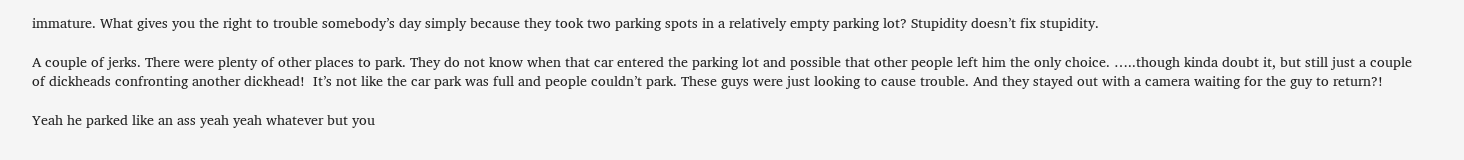immature. What gives you the right to trouble somebody’s day simply because they took two parking spots in a relatively empty parking lot? Stupidity doesn’t fix stupidity.

A couple of jerks. There were plenty of other places to park. They do not know when that car entered the parking lot and possible that other people left him the only choice. …..though kinda doubt it, but still just a couple of dickheads confronting another dickhead!  It’s not like the car park was full and people couldn’t park. These guys were just looking to cause trouble. And they stayed out with a camera waiting for the guy to return?!

Yeah he parked like an ass yeah yeah whatever but you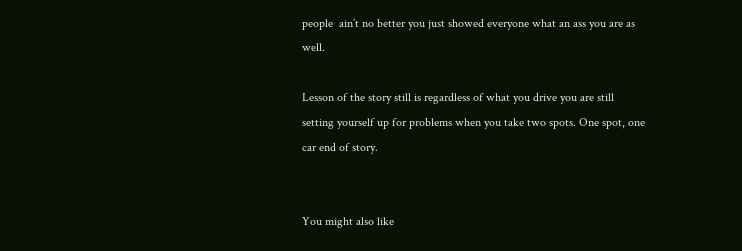people  ain’t no better you just showed everyone what an ass you are as well.

Lesson of the story still is regardless of what you drive you are still setting yourself up for problems when you take two spots. One spot, one car end of story.


You might also like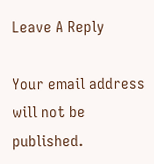Leave A Reply

Your email address will not be published.